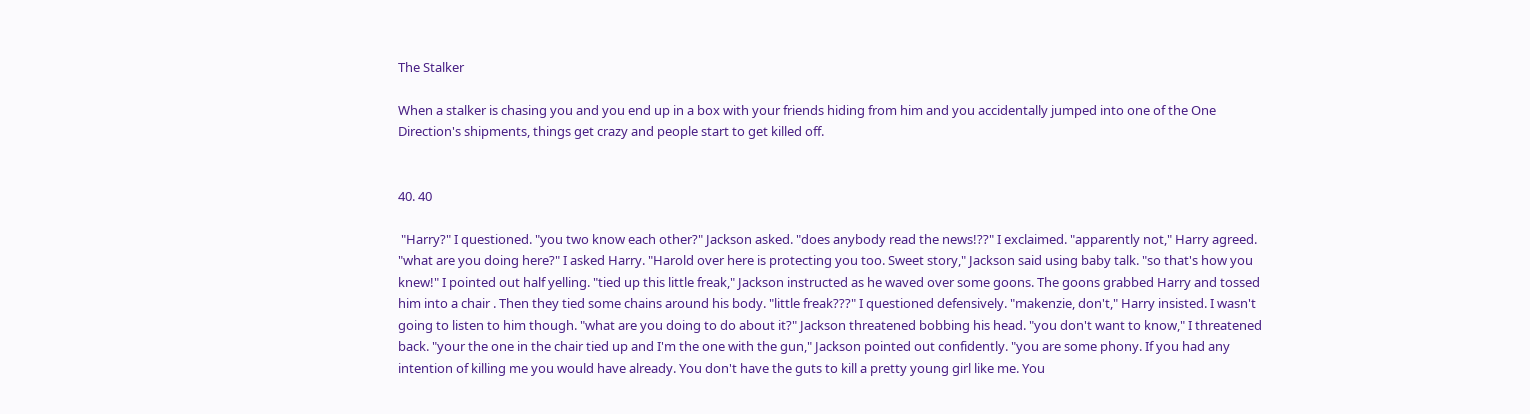The Stalker

When a stalker is chasing you and you end up in a box with your friends hiding from him and you accidentally jumped into one of the One Direction's shipments, things get crazy and people start to get killed off.


40. 40

 "Harry?" I questioned. "you two know each other?" Jackson asked. "does anybody read the news!??" I exclaimed. "apparently not," Harry agreed. "what are you doing here?" I asked Harry. "Harold over here is protecting you too. Sweet story," Jackson said using baby talk. "so that's how you knew!" I pointed out half yelling. "tied up this little freak," Jackson instructed as he waved over some goons. The goons grabbed Harry and tossed him into a chair . Then they tied some chains around his body. "little freak???" I questioned defensively. "makenzie, don't," Harry insisted. I wasn't going to listen to him though. "what are you doing to do about it?" Jackson threatened bobbing his head. "you don't want to know," I threatened back. "your the one in the chair tied up and I'm the one with the gun," Jackson pointed out confidently. "you are some phony. If you had any intention of killing me you would have already. You don't have the guts to kill a pretty young girl like me. You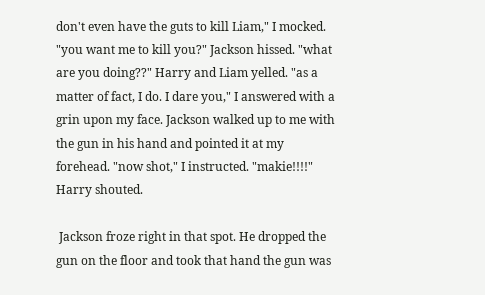don't even have the guts to kill Liam," I mocked. "you want me to kill you?" Jackson hissed. "what are you doing??" Harry and Liam yelled. "as a matter of fact, I do. I dare you," I answered with a grin upon my face. Jackson walked up to me with the gun in his hand and pointed it at my forehead. "now shot," I instructed. "makie!!!!" Harry shouted.

 Jackson froze right in that spot. He dropped the gun on the floor and took that hand the gun was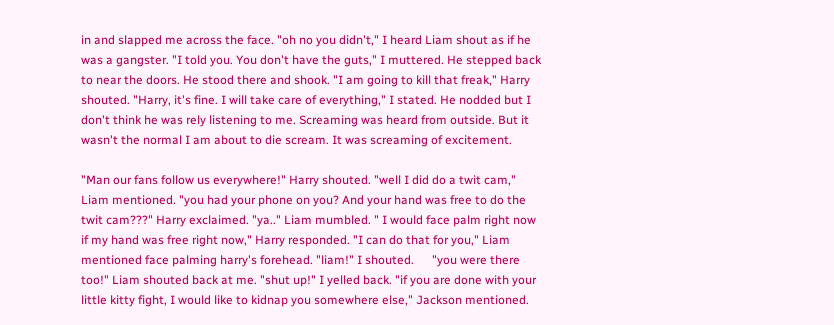in and slapped me across the face. "oh no you didn't," I heard Liam shout as if he was a gangster. "I told you. You don't have the guts," I muttered. He stepped back to near the doors. He stood there and shook. "I am going to kill that freak," Harry shouted. "Harry, it's fine. I will take care of everything," I stated. He nodded but I don't think he was rely listening to me. Screaming was heard from outside. But it wasn't the normal I am about to die scream. It was screaming of excitement.

"Man our fans follow us everywhere!" Harry shouted. "well I did do a twit cam," Liam mentioned. "you had your phone on you? And your hand was free to do the twit cam???" Harry exclaimed. "ya.." Liam mumbled. " I would face palm right now if my hand was free right now," Harry responded. "I can do that for you," Liam mentioned face palming harry's forehead. "liam!" I shouted.      "you were there too!" Liam shouted back at me. "shut up!" I yelled back. "if you are done with your little kitty fight, I would like to kidnap you somewhere else," Jackson mentioned.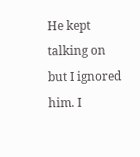He kept talking on but I ignored him. I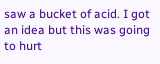saw a bucket of acid. I got an idea but this was going to hurt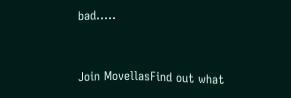bad.....


Join MovellasFind out what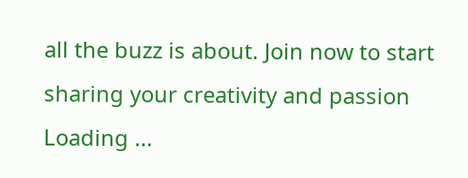all the buzz is about. Join now to start sharing your creativity and passion
Loading ...